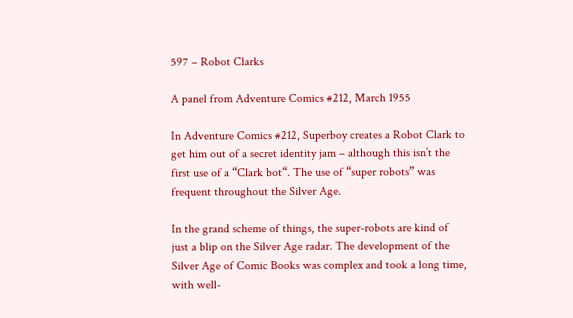597 – Robot Clarks

A panel from Adventure Comics #212, March 1955

In Adventure Comics #212, Superboy creates a Robot Clark to get him out of a secret identity jam – although this isn’t the first use of a “Clark bot“. The use of “super robots” was frequent throughout the Silver Age.

In the grand scheme of things, the super-robots are kind of just a blip on the Silver Age radar. The development of the Silver Age of Comic Books was complex and took a long time, with well-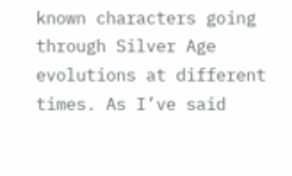known characters going through Silver Age evolutions at different times. As I’ve said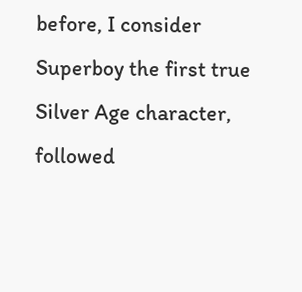before, I consider Superboy the first true Silver Age character, followed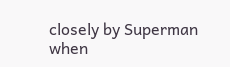closely by Superman when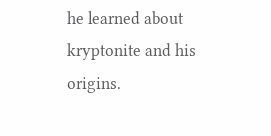he learned about kryptonite and his origins.